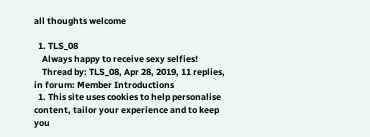all thoughts welcome

  1. TLS_08
    Always happy to receive sexy selfies!
    Thread by: TLS_08, Apr 28, 2019, 11 replies, in forum: Member Introductions
  1. This site uses cookies to help personalise content, tailor your experience and to keep you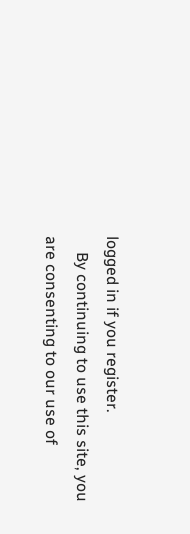logged in if you register.
    By continuing to use this site, you are consenting to our use of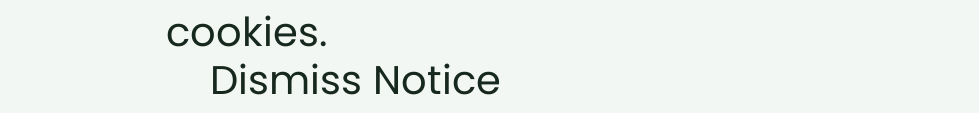cookies.
    Dismiss Notice